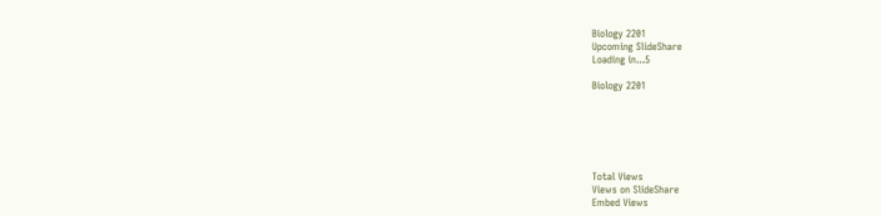Biology 2201
Upcoming SlideShare
Loading in...5

Biology 2201






Total Views
Views on SlideShare
Embed Views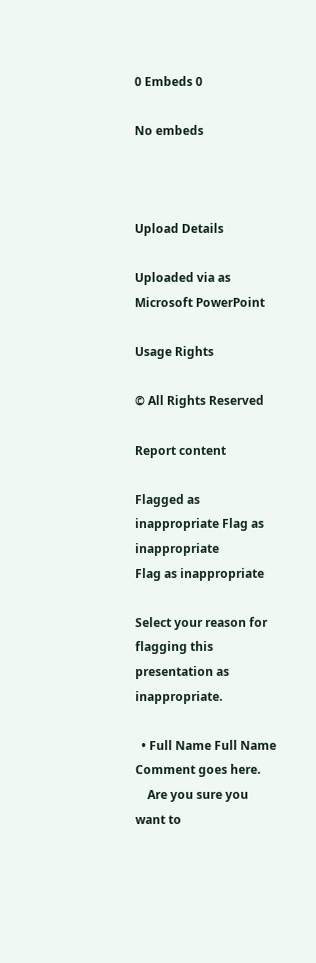0 Embeds 0

No embeds



Upload Details

Uploaded via as Microsoft PowerPoint

Usage Rights

© All Rights Reserved

Report content

Flagged as inappropriate Flag as inappropriate
Flag as inappropriate

Select your reason for flagging this presentation as inappropriate.

  • Full Name Full Name Comment goes here.
    Are you sure you want to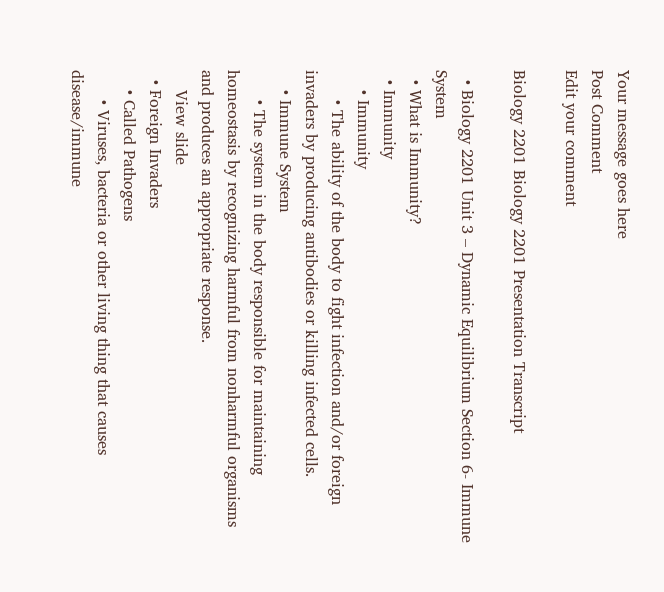Your message goes here
Post Comment
Edit your comment

Biology 2201 Biology 2201 Presentation Transcript

  • Biology 2201 Unit 3 – Dynamic Equilibrium Section 6- Immune System
  • What is Immunity?
  • Immunity
    • Immunity
      • The ability of the body to fight infection and/or foreign invaders by producing antibodies or killing infected cells.
    • Immune System
      • The system in the body responsible for maintaining homeostasis by recognizing harmful from nonharmful organisms and produces an appropriate response.
    View slide
  • Foreign Invaders
    • Called Pathogens
      • Viruses, bacteria or other living thing that causes disease/immune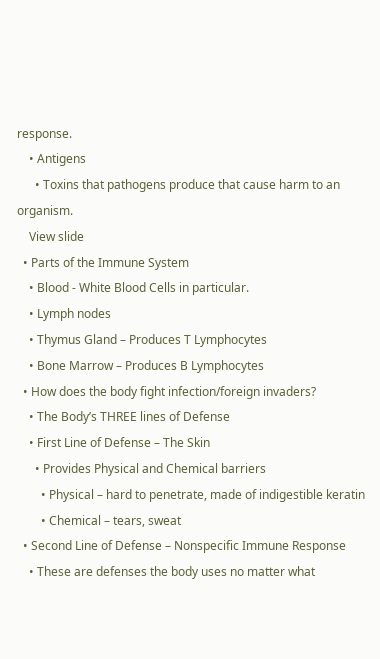response.
    • Antigens
      • Toxins that pathogens produce that cause harm to an organism.
    View slide
  • Parts of the Immune System
    • Blood - White Blood Cells in particular.
    • Lymph nodes
    • Thymus Gland – Produces T Lymphocytes
    • Bone Marrow – Produces B Lymphocytes
  • How does the body fight infection/foreign invaders?
    • The Body’s THREE lines of Defense
    • First Line of Defense – The Skin
      • Provides Physical and Chemical barriers
        • Physical – hard to penetrate, made of indigestible keratin
        • Chemical – tears, sweat
  • Second Line of Defense – Nonspecific Immune Response
    • These are defenses the body uses no matter what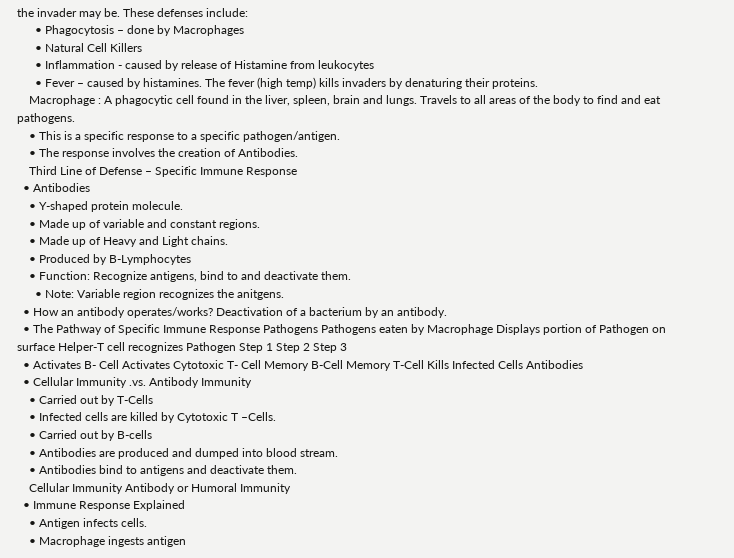the invader may be. These defenses include:
      • Phagocytosis – done by Macrophages
      • Natural Cell Killers
      • Inflammation - caused by release of Histamine from leukocytes
      • Fever – caused by histamines. The fever (high temp) kills invaders by denaturing their proteins.
    Macrophage : A phagocytic cell found in the liver, spleen, brain and lungs. Travels to all areas of the body to find and eat pathogens.
    • This is a specific response to a specific pathogen/antigen.
    • The response involves the creation of Antibodies.
    Third Line of Defense – Specific Immune Response
  • Antibodies
    • Y-shaped protein molecule.
    • Made up of variable and constant regions.
    • Made up of Heavy and Light chains.
    • Produced by B-Lymphocytes
    • Function: Recognize antigens, bind to and deactivate them.
      • Note: Variable region recognizes the anitgens.
  • How an antibody operates/works? Deactivation of a bacterium by an antibody.
  • The Pathway of Specific Immune Response Pathogens Pathogens eaten by Macrophage Displays portion of Pathogen on surface Helper-T cell recognizes Pathogen Step 1 Step 2 Step 3
  • Activates B- Cell Activates Cytotoxic T- Cell Memory B-Cell Memory T-Cell Kills Infected Cells Antibodies
  • Cellular Immunity .vs. Antibody Immunity
    • Carried out by T-Cells
    • Infected cells are killed by Cytotoxic T –Cells.
    • Carried out by B-cells
    • Antibodies are produced and dumped into blood stream.
    • Antibodies bind to antigens and deactivate them.
    Cellular Immunity Antibody or Humoral Immunity
  • Immune Response Explained
    • Antigen infects cells.
    • Macrophage ingests antigen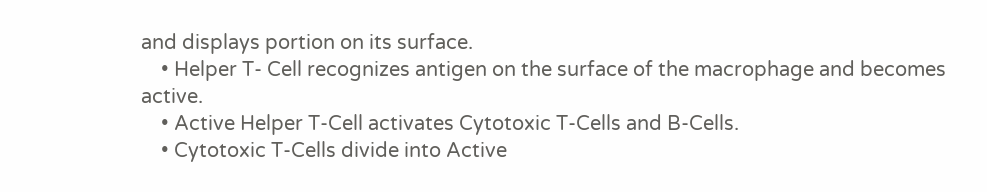and displays portion on its surface.
    • Helper T- Cell recognizes antigen on the surface of the macrophage and becomes active.
    • Active Helper T-Cell activates Cytotoxic T-Cells and B-Cells.
    • Cytotoxic T-Cells divide into Active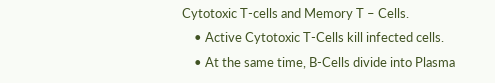Cytotoxic T-cells and Memory T – Cells.
    • Active Cytotoxic T-Cells kill infected cells.
    • At the same time, B-Cells divide into Plasma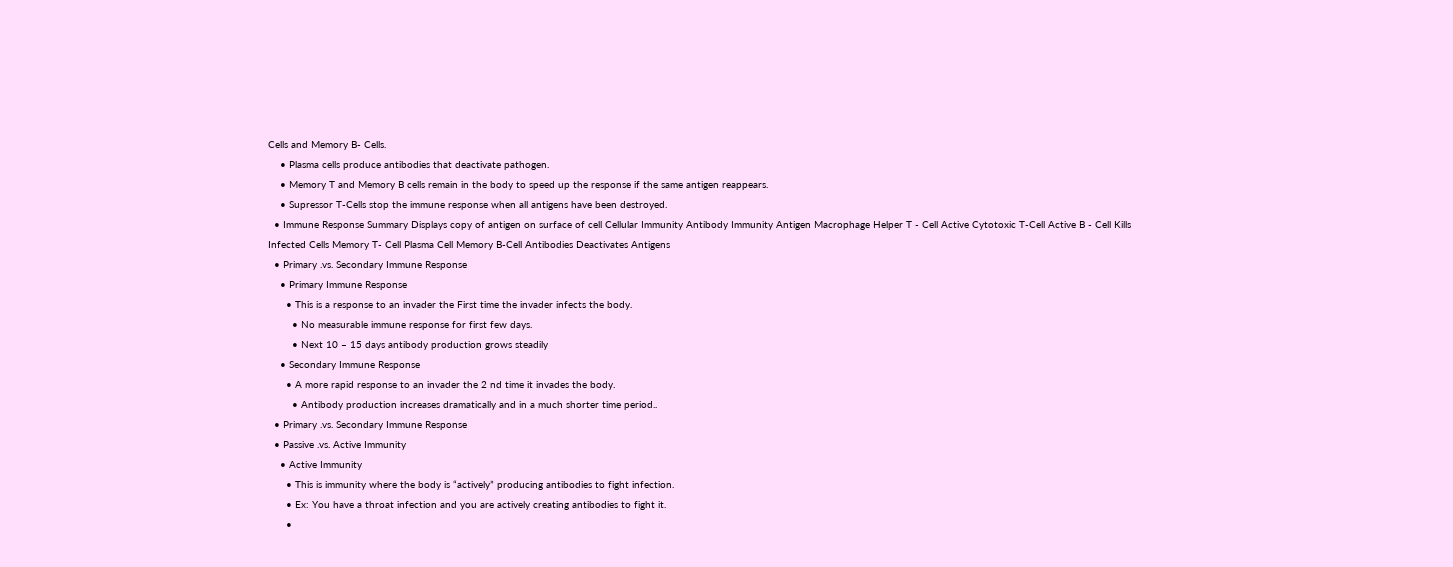Cells and Memory B- Cells.
    • Plasma cells produce antibodies that deactivate pathogen.
    • Memory T and Memory B cells remain in the body to speed up the response if the same antigen reappears.
    • Supressor T-Cells stop the immune response when all antigens have been destroyed.
  • Immune Response Summary Displays copy of antigen on surface of cell Cellular Immunity Antibody Immunity Antigen Macrophage Helper T - Cell Active Cytotoxic T-Cell Active B - Cell Kills Infected Cells Memory T- Cell Plasma Cell Memory B-Cell Antibodies Deactivates Antigens
  • Primary .vs. Secondary Immune Response
    • Primary Immune Response
      • This is a response to an invader the First time the invader infects the body.
        • No measurable immune response for first few days.
        • Next 10 – 15 days antibody production grows steadily
    • Secondary Immune Response
      • A more rapid response to an invader the 2 nd time it invades the body.
        • Antibody production increases dramatically and in a much shorter time period..
  • Primary .vs. Secondary Immune Response
  • Passive .vs. Active Immunity
    • Active Immunity
      • This is immunity where the body is “actively” producing antibodies to fight infection.
      • Ex: You have a throat infection and you are actively creating antibodies to fight it.
      •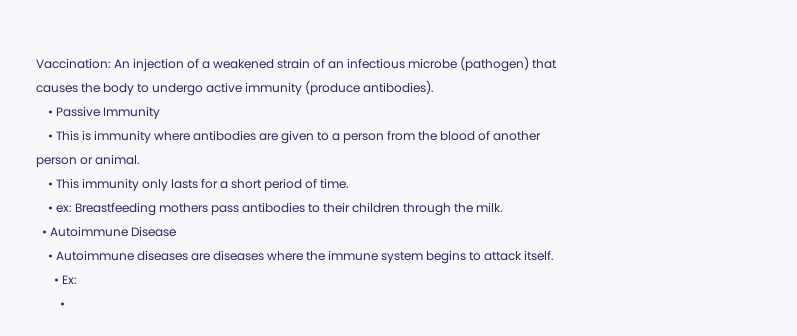Vaccination: An injection of a weakened strain of an infectious microbe (pathogen) that causes the body to undergo active immunity (produce antibodies).
    • Passive Immunity
    • This is immunity where antibodies are given to a person from the blood of another person or animal.
    • This immunity only lasts for a short period of time.
    • ex: Breastfeeding mothers pass antibodies to their children through the milk.
  • Autoimmune Disease
    • Autoimmune diseases are diseases where the immune system begins to attack itself.
      • Ex:
        •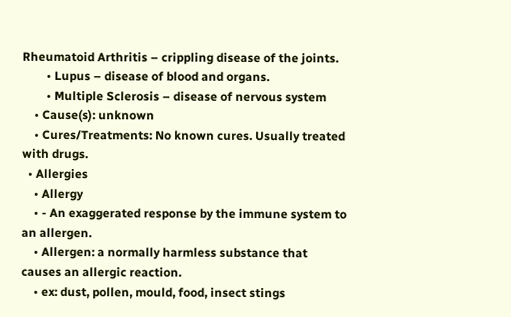Rheumatoid Arthritis – crippling disease of the joints.
        • Lupus – disease of blood and organs.
        • Multiple Sclerosis – disease of nervous system
    • Cause(s): unknown
    • Cures/Treatments: No known cures. Usually treated with drugs.
  • Allergies
    • Allergy
    • - An exaggerated response by the immune system to an allergen.
    • Allergen: a normally harmless substance that causes an allergic reaction.
    • ex: dust, pollen, mould, food, insect stings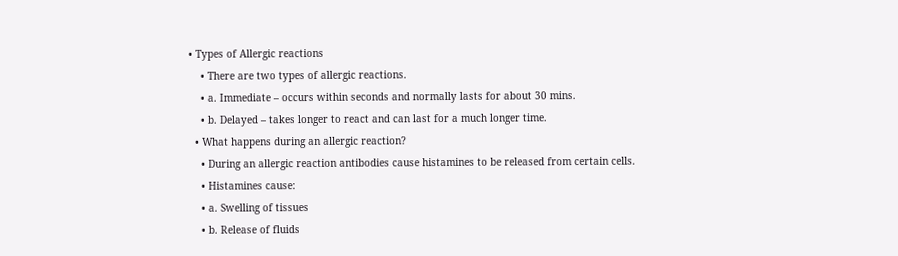• Types of Allergic reactions
    • There are two types of allergic reactions.
    • a. Immediate – occurs within seconds and normally lasts for about 30 mins.
    • b. Delayed – takes longer to react and can last for a much longer time.
  • What happens during an allergic reaction?
    • During an allergic reaction antibodies cause histamines to be released from certain cells.
    • Histamines cause:
    • a. Swelling of tissues
    • b. Release of fluids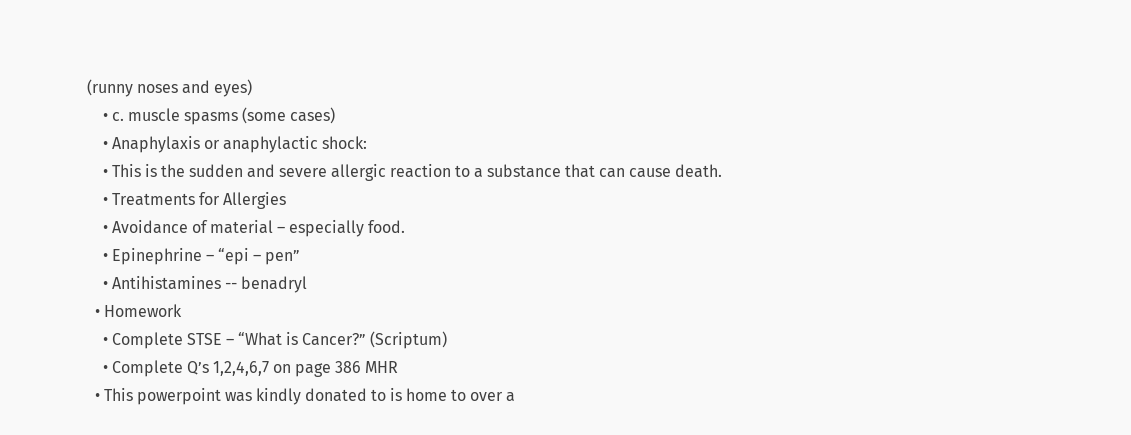(runny noses and eyes)
    • c. muscle spasms (some cases)
    • Anaphylaxis or anaphylactic shock:
    • This is the sudden and severe allergic reaction to a substance that can cause death.
    • Treatments for Allergies
    • Avoidance of material – especially food.
    • Epinephrine – “epi – pen”
    • Antihistamines -- benadryl
  • Homework
    • Complete STSE – “What is Cancer?” (Scriptum)
    • Complete Q’s 1,2,4,6,7 on page 386 MHR
  • This powerpoint was kindly donated to is home to over a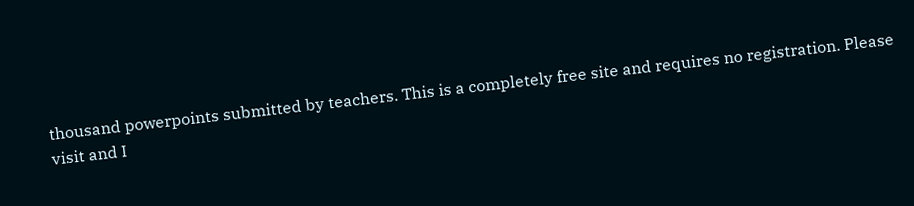thousand powerpoints submitted by teachers. This is a completely free site and requires no registration. Please visit and I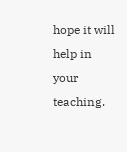hope it will help in your teaching.